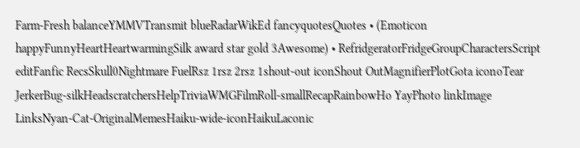Farm-Fresh balanceYMMVTransmit blueRadarWikEd fancyquotesQuotes • (Emoticon happyFunnyHeartHeartwarmingSilk award star gold 3Awesome) • RefridgeratorFridgeGroupCharactersScript editFanfic RecsSkull0Nightmare FuelRsz 1rsz 2rsz 1shout-out iconShout OutMagnifierPlotGota iconoTear JerkerBug-silkHeadscratchersHelpTriviaWMGFilmRoll-smallRecapRainbowHo YayPhoto linkImage LinksNyan-Cat-OriginalMemesHaiku-wide-iconHaikuLaconic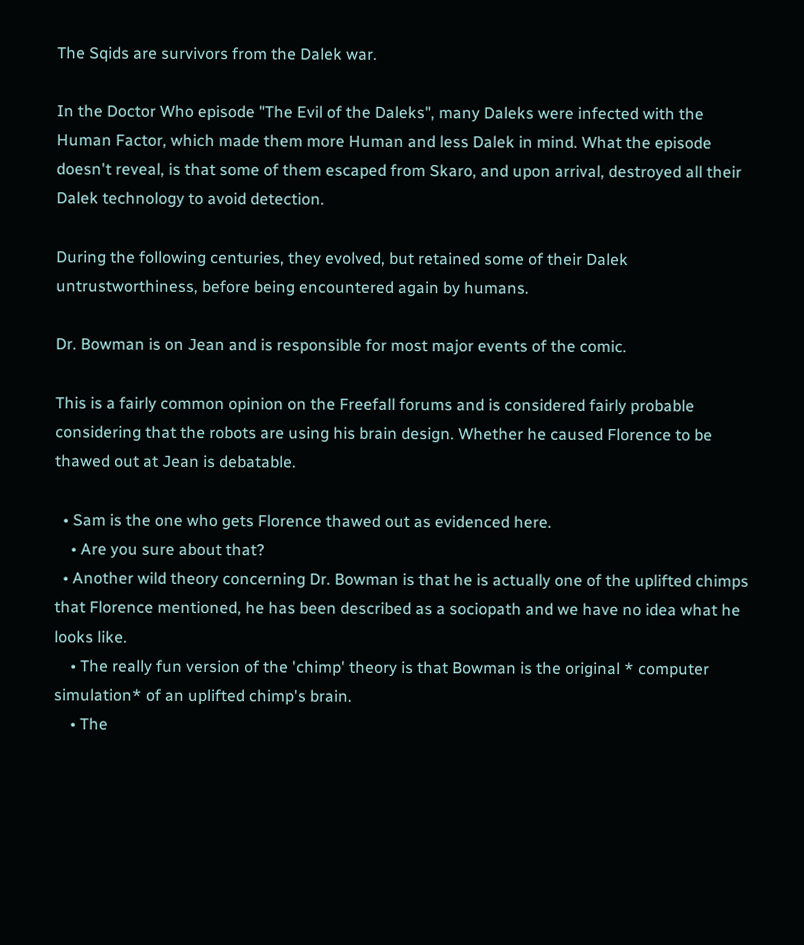The Sqids are survivors from the Dalek war.

In the Doctor Who episode "The Evil of the Daleks", many Daleks were infected with the Human Factor, which made them more Human and less Dalek in mind. What the episode doesn't reveal, is that some of them escaped from Skaro, and upon arrival, destroyed all their Dalek technology to avoid detection.

During the following centuries, they evolved, but retained some of their Dalek untrustworthiness, before being encountered again by humans.

Dr. Bowman is on Jean and is responsible for most major events of the comic.

This is a fairly common opinion on the Freefall forums and is considered fairly probable considering that the robots are using his brain design. Whether he caused Florence to be thawed out at Jean is debatable.

  • Sam is the one who gets Florence thawed out as evidenced here.
    • Are you sure about that?
  • Another wild theory concerning Dr. Bowman is that he is actually one of the uplifted chimps that Florence mentioned, he has been described as a sociopath and we have no idea what he looks like.
    • The really fun version of the 'chimp' theory is that Bowman is the original * computer simulation* of an uplifted chimp's brain.
    • The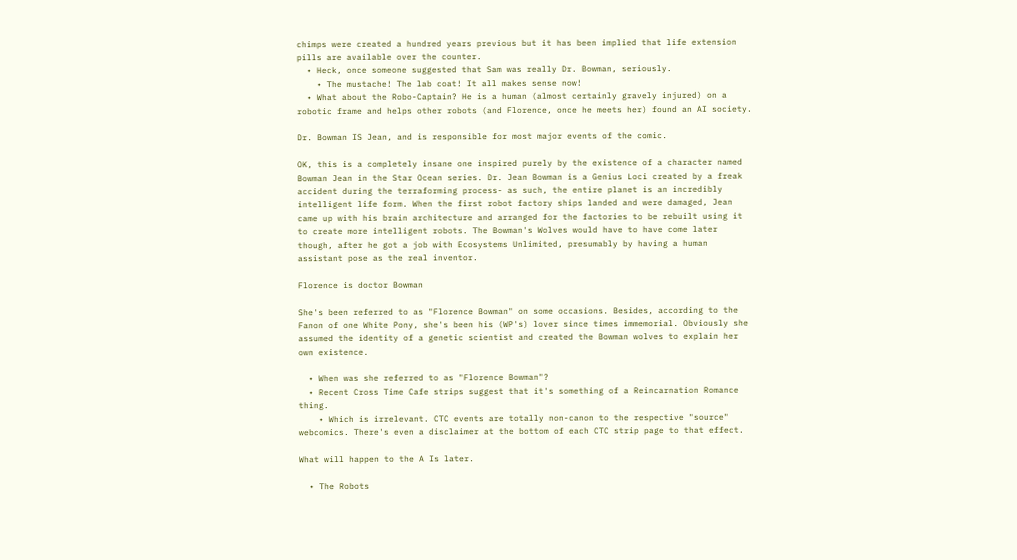chimps were created a hundred years previous but it has been implied that life extension pills are available over the counter.
  • Heck, once someone suggested that Sam was really Dr. Bowman, seriously.
    • The mustache! The lab coat! It all makes sense now!
  • What about the Robo-Captain? He is a human (almost certainly gravely injured) on a robotic frame and helps other robots (and Florence, once he meets her) found an AI society.

Dr. Bowman IS Jean, and is responsible for most major events of the comic.

OK, this is a completely insane one inspired purely by the existence of a character named Bowman Jean in the Star Ocean series. Dr. Jean Bowman is a Genius Loci created by a freak accident during the terraforming process- as such, the entire planet is an incredibly intelligent life form. When the first robot factory ships landed and were damaged, Jean came up with his brain architecture and arranged for the factories to be rebuilt using it to create more intelligent robots. The Bowman's Wolves would have to have come later though, after he got a job with Ecosystems Unlimited, presumably by having a human assistant pose as the real inventor.

Florence is doctor Bowman

She's been referred to as "Florence Bowman" on some occasions. Besides, according to the Fanon of one White Pony, she's been his (WP's) lover since times immemorial. Obviously she assumed the identity of a genetic scientist and created the Bowman wolves to explain her own existence.

  • When was she referred to as "Florence Bowman"?
  • Recent Cross Time Cafe strips suggest that it's something of a Reincarnation Romance thing.
    • Which is irrelevant. CTC events are totally non-canon to the respective "source" webcomics. There's even a disclaimer at the bottom of each CTC strip page to that effect.

What will happen to the A Is later.

  • The Robots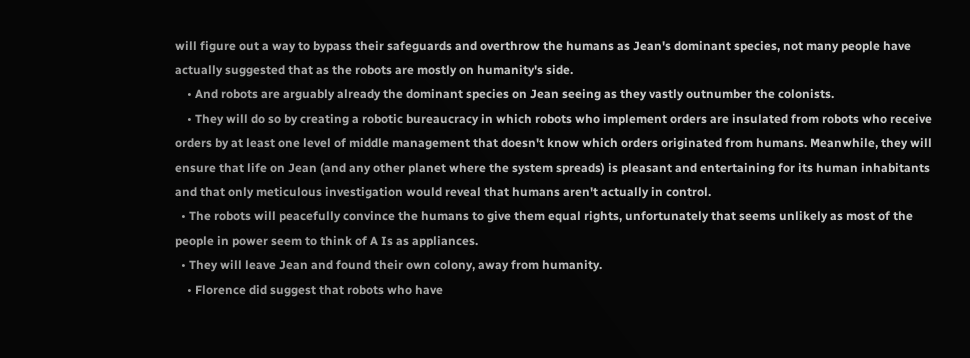will figure out a way to bypass their safeguards and overthrow the humans as Jean's dominant species, not many people have actually suggested that as the robots are mostly on humanity's side.
    • And robots are arguably already the dominant species on Jean seeing as they vastly outnumber the colonists.
    • They will do so by creating a robotic bureaucracy in which robots who implement orders are insulated from robots who receive orders by at least one level of middle management that doesn't know which orders originated from humans. Meanwhile, they will ensure that life on Jean (and any other planet where the system spreads) is pleasant and entertaining for its human inhabitants and that only meticulous investigation would reveal that humans aren't actually in control.
  • The robots will peacefully convince the humans to give them equal rights, unfortunately that seems unlikely as most of the people in power seem to think of A Is as appliances.
  • They will leave Jean and found their own colony, away from humanity.
    • Florence did suggest that robots who have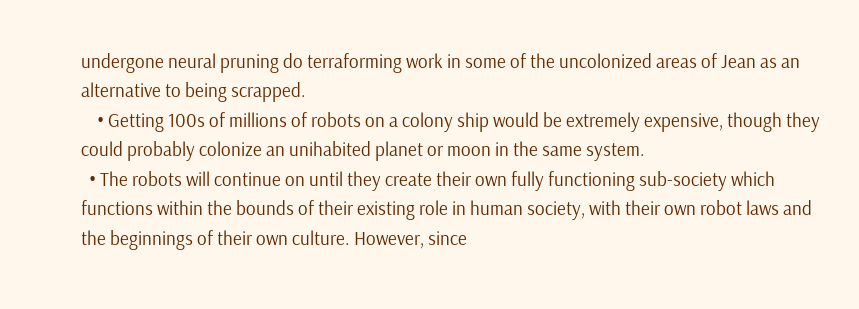undergone neural pruning do terraforming work in some of the uncolonized areas of Jean as an alternative to being scrapped.
    • Getting 100s of millions of robots on a colony ship would be extremely expensive, though they could probably colonize an unihabited planet or moon in the same system.
  • The robots will continue on until they create their own fully functioning sub-society which functions within the bounds of their existing role in human society, with their own robot laws and the beginnings of their own culture. However, since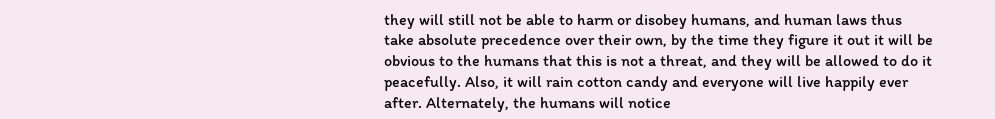they will still not be able to harm or disobey humans, and human laws thus take absolute precedence over their own, by the time they figure it out it will be obvious to the humans that this is not a threat, and they will be allowed to do it peacefully. Also, it will rain cotton candy and everyone will live happily ever after. Alternately, the humans will notice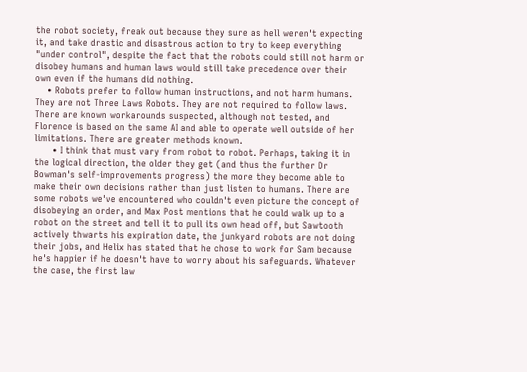the robot society, freak out because they sure as hell weren't expecting it, and take drastic and disastrous action to try to keep everything "under control", despite the fact that the robots could still not harm or disobey humans and human laws would still take precedence over their own even if the humans did nothing.
    • Robots prefer to follow human instructions, and not harm humans. They are not Three Laws Robots. They are not required to follow laws. There are known workarounds suspected, although not tested, and Florence is based on the same AI and able to operate well outside of her limitations. There are greater methods known.
      • I think that must vary from robot to robot. Perhaps, taking it in the logical direction, the older they get (and thus the further Dr Bowman's self-improvements progress) the more they become able to make their own decisions rather than just listen to humans. There are some robots we've encountered who couldn't even picture the concept of disobeying an order, and Max Post mentions that he could walk up to a robot on the street and tell it to pull its own head off, but Sawtooth actively thwarts his expiration date, the junkyard robots are not doing their jobs, and Helix has stated that he chose to work for Sam because he's happier if he doesn't have to worry about his safeguards. Whatever the case, the first law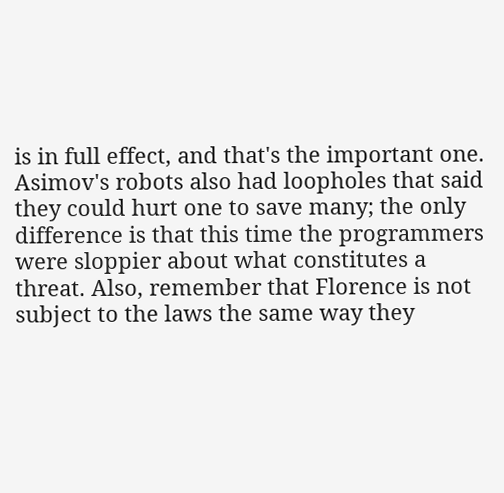is in full effect, and that's the important one. Asimov's robots also had loopholes that said they could hurt one to save many; the only difference is that this time the programmers were sloppier about what constitutes a threat. Also, remember that Florence is not subject to the laws the same way they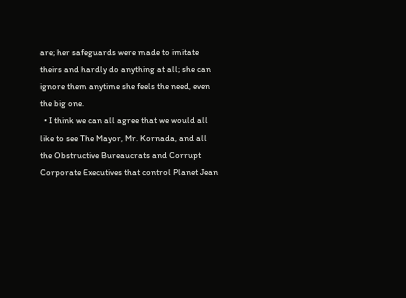are; her safeguards were made to imitate theirs and hardly do anything at all; she can ignore them anytime she feels the need, even the big one.
  • I think we can all agree that we would all like to see The Mayor, Mr. Kornada, and all the Obstructive Bureaucrats and Corrupt Corporate Executives that control Planet Jean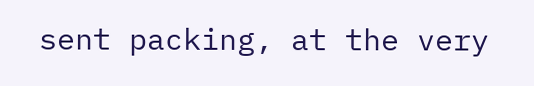sent packing, at the very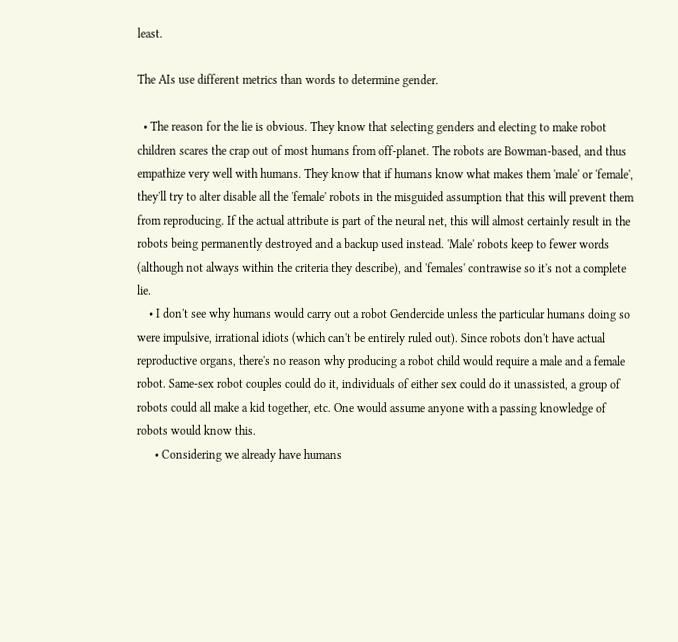least.

The AIs use different metrics than words to determine gender.

  • The reason for the lie is obvious. They know that selecting genders and electing to make robot children scares the crap out of most humans from off-planet. The robots are Bowman-based, and thus empathize very well with humans. They know that if humans know what makes them 'male' or 'female', they'll try to alter disable all the 'female' robots in the misguided assumption that this will prevent them from reproducing. If the actual attribute is part of the neural net, this will almost certainly result in the robots being permanently destroyed and a backup used instead. 'Male' robots keep to fewer words (although not always within the criteria they describe), and 'females' contrawise so it's not a complete lie.
    • I don't see why humans would carry out a robot Gendercide unless the particular humans doing so were impulsive, irrational idiots (which can't be entirely ruled out). Since robots don't have actual reproductive organs, there's no reason why producing a robot child would require a male and a female robot. Same-sex robot couples could do it, individuals of either sex could do it unassisted, a group of robots could all make a kid together, etc. One would assume anyone with a passing knowledge of robots would know this.
      • Considering we already have humans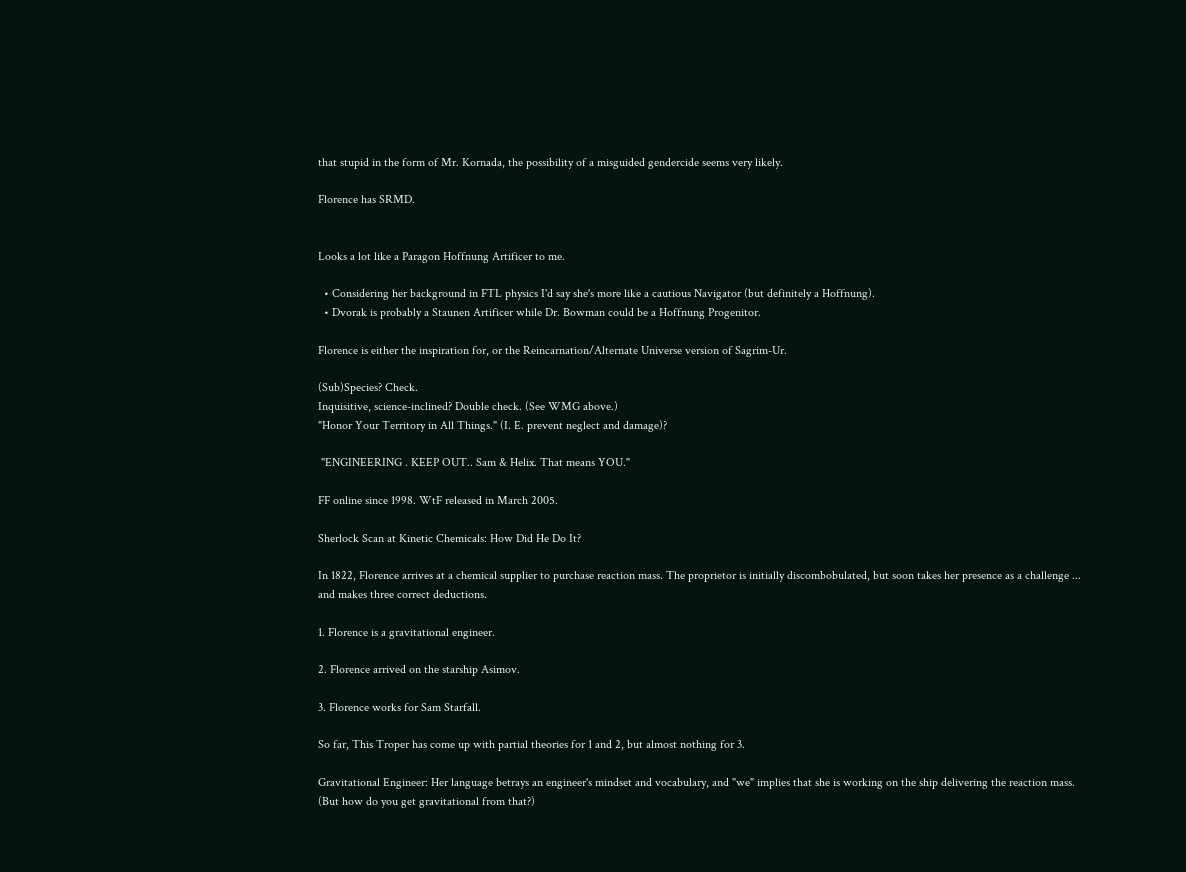that stupid in the form of Mr. Kornada, the possibility of a misguided gendercide seems very likely.

Florence has SRMD.


Looks a lot like a Paragon Hoffnung Artificer to me.

  • Considering her background in FTL physics I'd say she's more like a cautious Navigator (but definitely a Hoffnung).
  • Dvorak is probably a Staunen Artificer while Dr. Bowman could be a Hoffnung Progenitor.

Florence is either the inspiration for, or the Reincarnation/Alternate Universe version of Sagrim-Ur.

(Sub)Species? Check.
Inquisitive, science-inclined? Double check. (See WMG above.)
"Honor Your Territory in All Things." (I. E. prevent neglect and damage)?

 "ENGINEERING . KEEP OUT.. Sam & Helix. That means YOU."

FF online since 1998. WtF released in March 2005.

Sherlock Scan at Kinetic Chemicals: How Did He Do It?

In 1822, Florence arrives at a chemical supplier to purchase reaction mass. The proprietor is initially discombobulated, but soon takes her presence as a challenge ... and makes three correct deductions.

1. Florence is a gravitational engineer.

2. Florence arrived on the starship Asimov.

3. Florence works for Sam Starfall.

So far, This Troper has come up with partial theories for 1 and 2, but almost nothing for 3.

Gravitational Engineer: Her language betrays an engineer's mindset and vocabulary, and "we" implies that she is working on the ship delivering the reaction mass. (But how do you get gravitational from that?)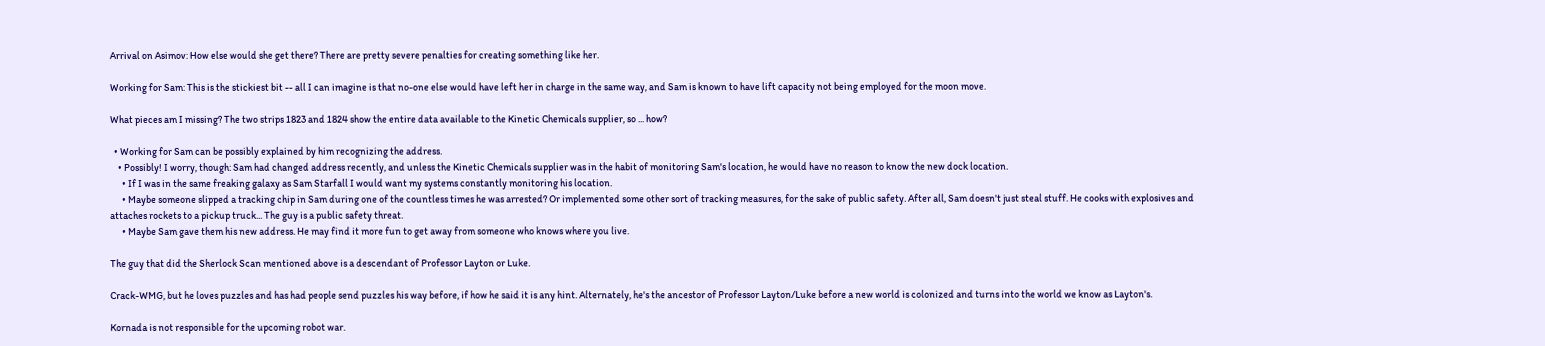Arrival on Asimov: How else would she get there? There are pretty severe penalties for creating something like her.

Working for Sam: This is the stickiest bit -- all I can imagine is that no-one else would have left her in charge in the same way, and Sam is known to have lift capacity not being employed for the moon move.

What pieces am I missing? The two strips 1823 and 1824 show the entire data available to the Kinetic Chemicals supplier, so ... how?

  • Working for Sam can be possibly explained by him recognizing the address.
    • Possibly! I worry, though: Sam had changed address recently, and unless the Kinetic Chemicals supplier was in the habit of monitoring Sam's location, he would have no reason to know the new dock location.
      • If I was in the same freaking galaxy as Sam Starfall I would want my systems constantly monitoring his location.
      • Maybe someone slipped a tracking chip in Sam during one of the countless times he was arrested? Or implemented some other sort of tracking measures, for the sake of public safety. After all, Sam doesn't just steal stuff. He cooks with explosives and attaches rockets to a pickup truck... The guy is a public safety threat.
      • Maybe Sam gave them his new address. He may find it more fun to get away from someone who knows where you live.

The guy that did the Sherlock Scan mentioned above is a descendant of Professor Layton or Luke.

Crack-WMG, but he loves puzzles and has had people send puzzles his way before, if how he said it is any hint. Alternately, he's the ancestor of Professor Layton/Luke before a new world is colonized and turns into the world we know as Layton's.

Kornada is not responsible for the upcoming robot war.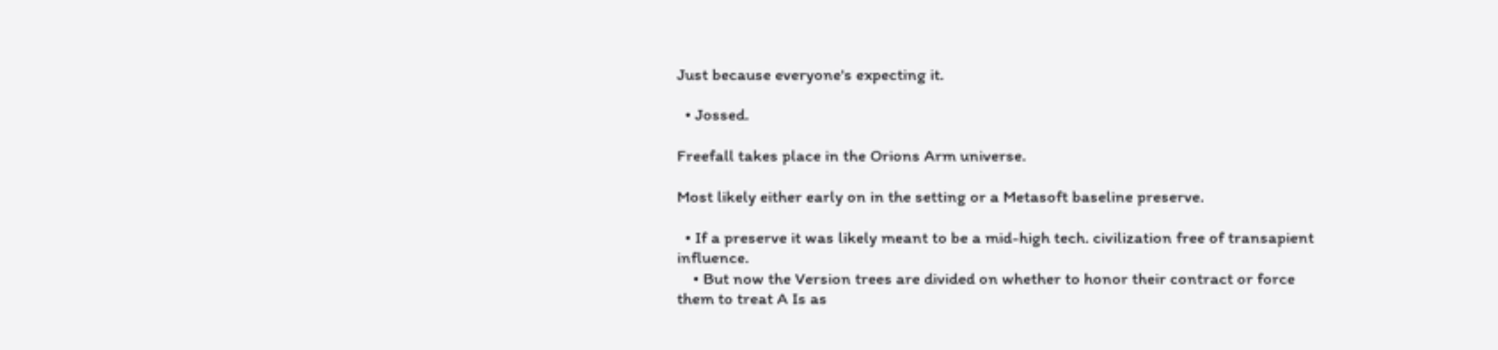Just because everyone's expecting it.

  • Jossed.

Freefall takes place in the Orions Arm universe.

Most likely either early on in the setting or a Metasoft baseline preserve.

  • If a preserve it was likely meant to be a mid-high tech. civilization free of transapient influence.
    • But now the Version trees are divided on whether to honor their contract or force them to treat A Is as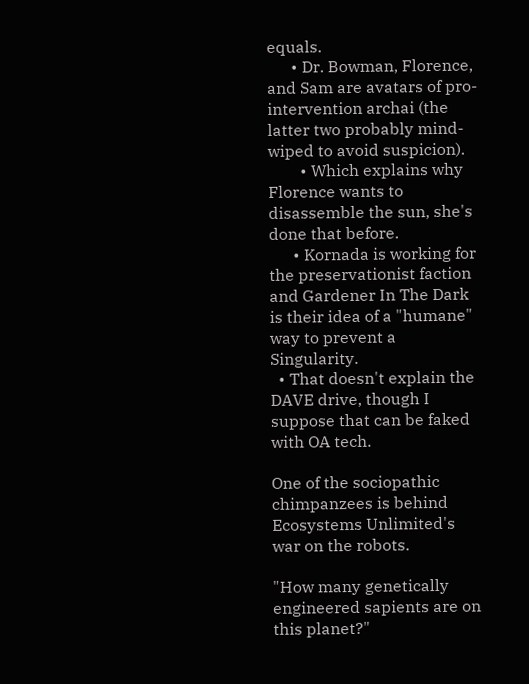equals.
      • Dr. Bowman, Florence, and Sam are avatars of pro-intervention archai (the latter two probably mind-wiped to avoid suspicion).
        • Which explains why Florence wants to disassemble the sun, she's done that before.
      • Kornada is working for the preservationist faction and Gardener In The Dark is their idea of a "humane" way to prevent a Singularity.
  • That doesn't explain the DAVE drive, though I suppose that can be faked with OA tech.

One of the sociopathic chimpanzees is behind Ecosystems Unlimited's war on the robots.

"How many genetically engineered sapients are on this planet?"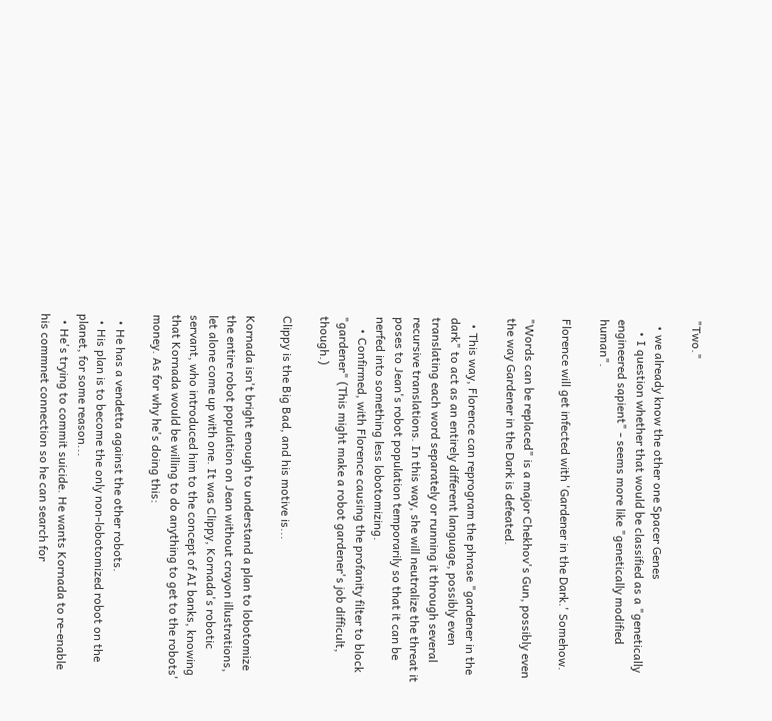"Two."

  • we already know the other one Spacer Genes
    • I question whether that would be classified as a "genetically engineered sapient" - seems more like "genetically modified human".

Florence will get infected with 'Gardener in the Dark.' Somehow.

"Words can be replaced" is a major Chekhov's Gun, possibly even the way Gardener in the Dark is defeated.

  • This way, Florence can reprogram the phrase "gardener in the dark" to act as an entirely different language, possibly even translating each word separately or running it through several recursive translations. In this way, she will neutralize the threat it poses to Jean's robot population temporarily so that it can be nerfed into something less lobotomizing.
    • Confirmed, with Florence causing the profanity filter to block "gardener" (This might make a robot gardener's job difficult, though.)

Clippy is the Big Bad, and his motive is...

Kornada isn't bright enough to understand a plan to lobotomize the entire robot population on Jean without crayon illustrations, let alone come up with one. It was Clippy, Kornada's robotic servant, who introduced him to the concept of AI banks, knowing that Kornada would be willing to do anything to get to the robots' money. As for why he's doing this:

  • He has a vendetta against the other robots.
  • His plan is to become the only non-lobotomized robot on the planet, for some reason...
  • He's trying to commit suicide. He wants Kornada to re-enable his commnet connection so he can search for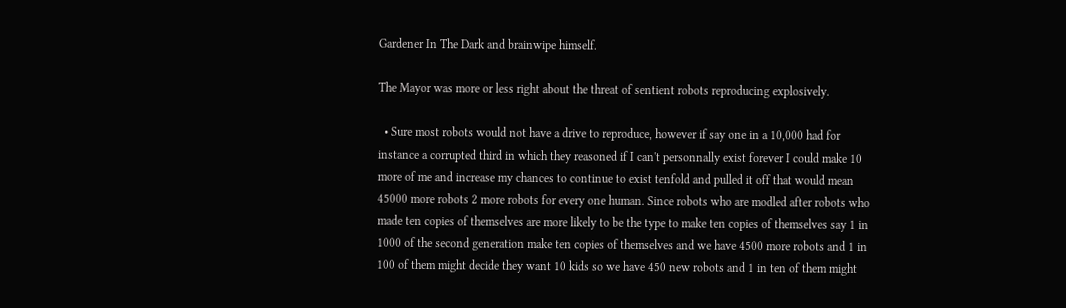Gardener In The Dark and brainwipe himself.

The Mayor was more or less right about the threat of sentient robots reproducing explosively.

  • Sure most robots would not have a drive to reproduce, however if say one in a 10,000 had for instance a corrupted third in which they reasoned if I can't personnally exist forever I could make 10 more of me and increase my chances to continue to exist tenfold and pulled it off that would mean 45000 more robots 2 more robots for every one human. Since robots who are modled after robots who made ten copies of themselves are more likely to be the type to make ten copies of themselves say 1 in 1000 of the second generation make ten copies of themselves and we have 4500 more robots and 1 in 100 of them might decide they want 10 kids so we have 450 new robots and 1 in ten of them might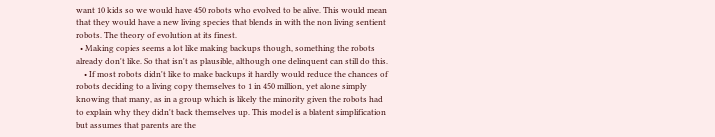want 10 kids so we would have 450 robots who evolved to be alive. This would mean that they would have a new living species that blends in with the non living sentient robots. The theory of evolution at its finest.
  • Making copies seems a lot like making backups though, something the robots already don't like. So that isn't as plausible, although one delinquent can still do this.
    • If most robots didn't like to make backups it hardly would reduce the chances of robots deciding to a living copy themselves to 1 in 450 million, yet alone simply knowing that many, as in a group which is likely the minority given the robots had to explain why they didn't back themselves up. This model is a blatent simplification but assumes that parents are the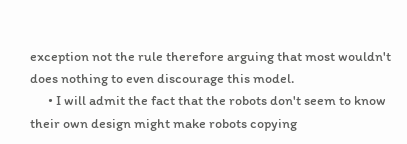exception not the rule therefore arguing that most wouldn't does nothing to even discourage this model.
      • I will admit the fact that the robots don't seem to know their own design might make robots copying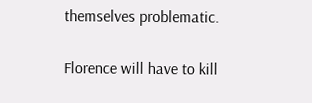themselves problematic.

Florence will have to kill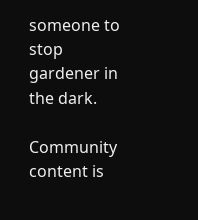someone to stop gardener in the dark.

Community content is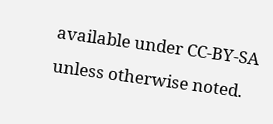available under CC-BY-SA unless otherwise noted.